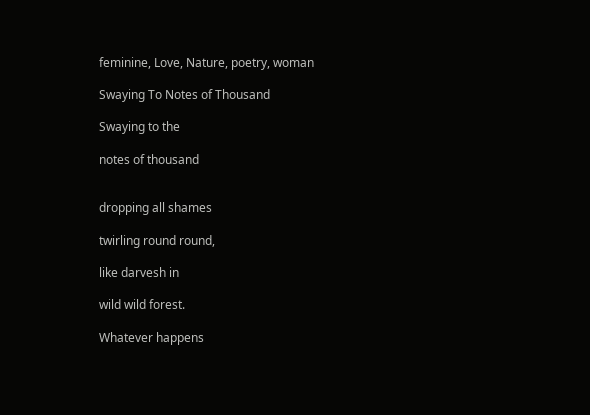feminine, Love, Nature, poetry, woman

Swaying To Notes of Thousand

Swaying to the

notes of thousand


dropping all shames

twirling round round,

like darvesh in

wild wild forest.

Whatever happens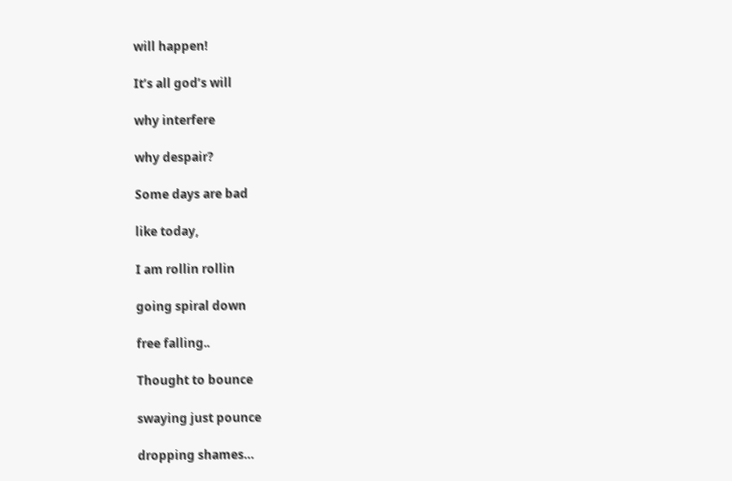will happen!

It’s all god’s will

why interfere

why despair?

Some days are bad

like today,

I am rollin rollin

going spiral down

free falling..

Thought to bounce

swaying just pounce

dropping shames…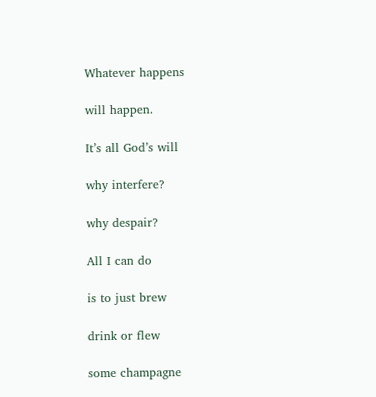Whatever happens

will happen.

It’s all God’s will

why interfere?

why despair?

All I can do

is to just brew

drink or flew

some champagne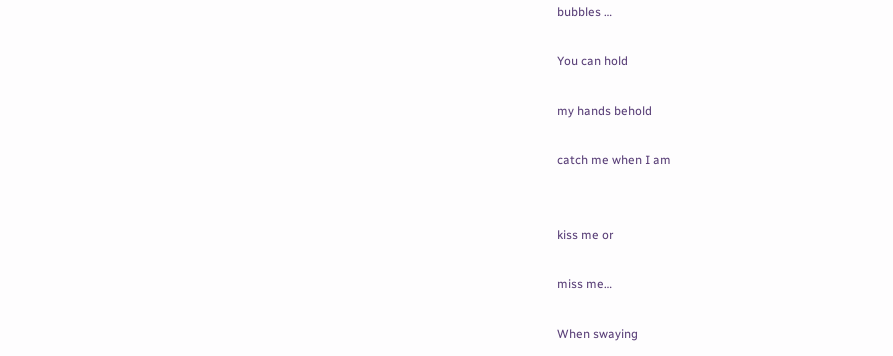bubbles …

You can hold

my hands behold

catch me when I am


kiss me or

miss me…

When swaying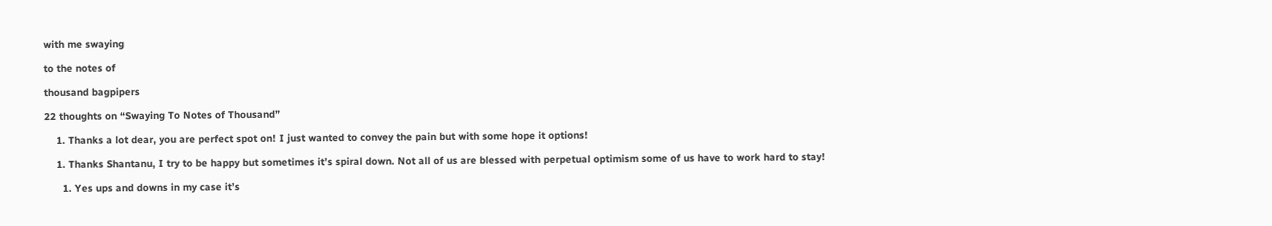with me swaying

to the notes of

thousand bagpipers

22 thoughts on “Swaying To Notes of Thousand”

    1. Thanks a lot dear, you are perfect spot on! I just wanted to convey the pain but with some hope it options!

    1. Thanks Shantanu, I try to be happy but sometimes it’s spiral down. Not all of us are blessed with perpetual optimism some of us have to work hard to stay!

      1. Yes ups and downs in my case it’s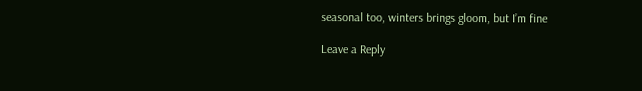seasonal too, winters brings gloom, but I’m fine

Leave a Reply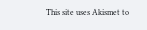This site uses Akismet to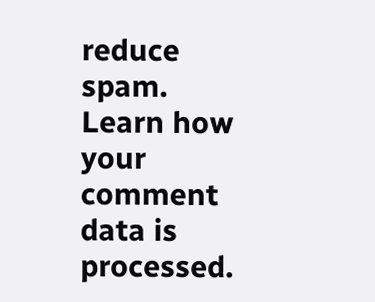reduce spam. Learn how your comment data is processed.